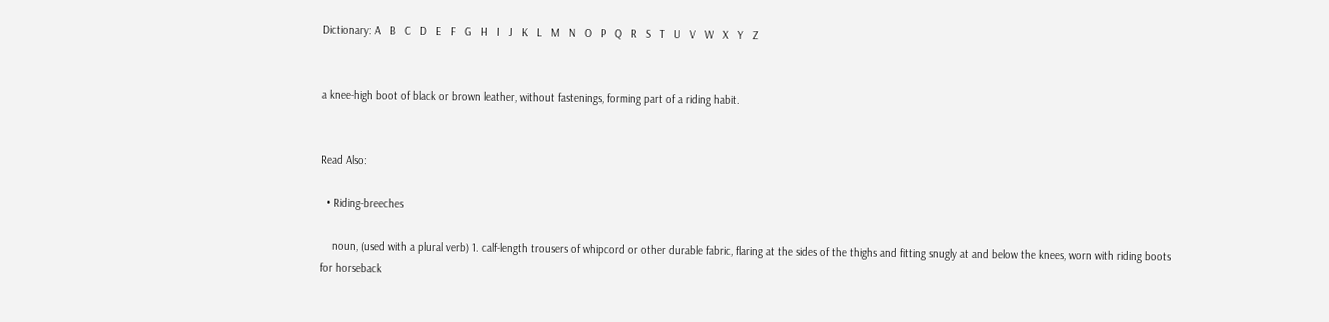Dictionary: A   B   C   D   E   F   G   H   I   J   K   L   M   N   O   P   Q   R   S   T   U   V   W   X   Y   Z


a knee-high boot of black or brown leather, without fastenings, forming part of a riding habit.


Read Also:

  • Riding-breeches

    noun, (used with a plural verb) 1. calf-length trousers of whipcord or other durable fabric, flaring at the sides of the thighs and fitting snugly at and below the knees, worn with riding boots for horseback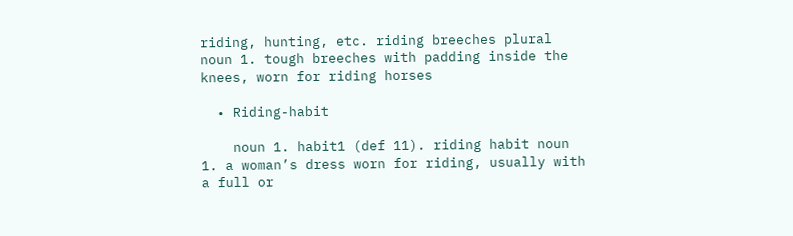riding, hunting, etc. riding breeches plural noun 1. tough breeches with padding inside the knees, worn for riding horses

  • Riding-habit

    noun 1. habit1 (def 11). riding habit noun 1. a woman’s dress worn for riding, usually with a full or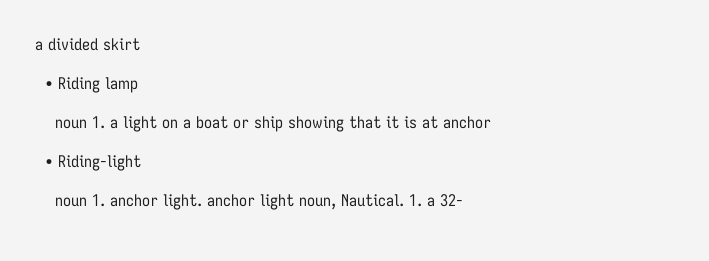a divided skirt

  • Riding lamp

    noun 1. a light on a boat or ship showing that it is at anchor

  • Riding-light

    noun 1. anchor light. anchor light noun, Nautical. 1. a 32-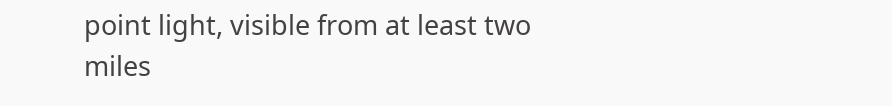point light, visible from at least two miles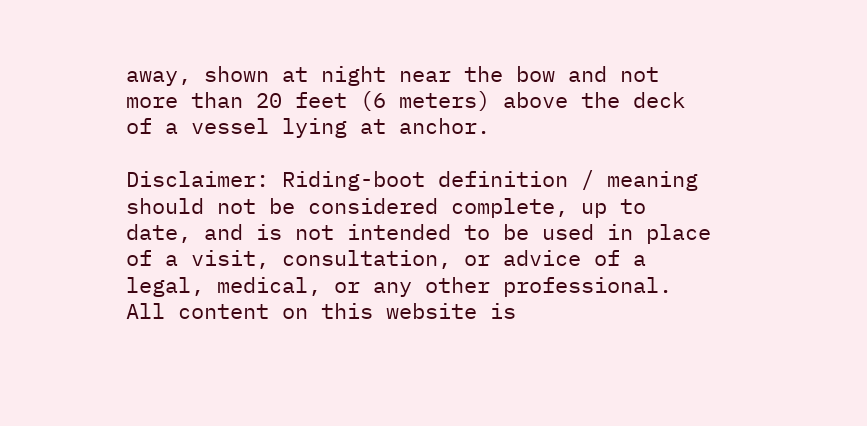away, shown at night near the bow and not more than 20 feet (6 meters) above the deck of a vessel lying at anchor.

Disclaimer: Riding-boot definition / meaning should not be considered complete, up to date, and is not intended to be used in place of a visit, consultation, or advice of a legal, medical, or any other professional. All content on this website is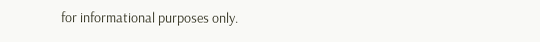for informational purposes only.